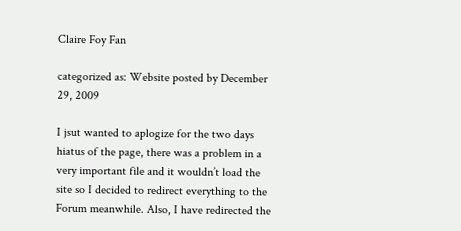Claire Foy Fan

categorized as: Website posted by December 29, 2009

I jsut wanted to aplogize for the two days hiatus of the page, there was a problem in a very important file and it wouldn’t load the site so I decided to redirect everything to the Forum meanwhile. Also, I have redirected the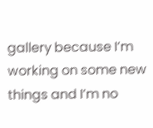gallery because I’m working on some new things and I’m no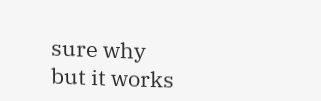sure why but it works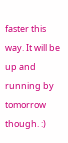faster this way. It will be up and running by tomorrow though. :)